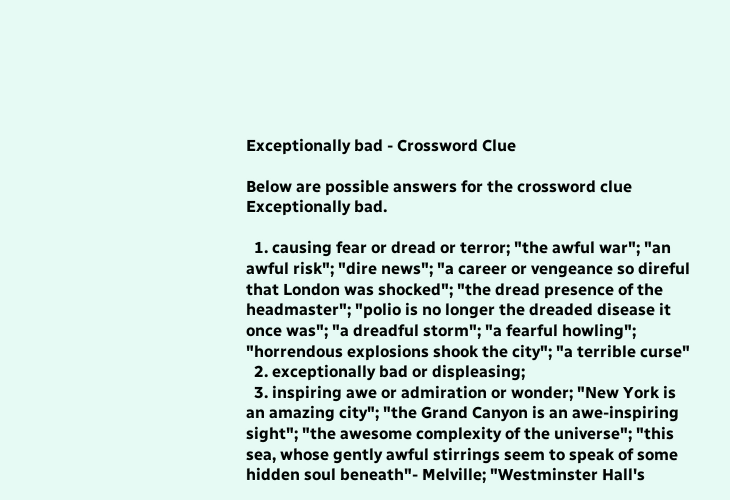Exceptionally bad - Crossword Clue

Below are possible answers for the crossword clue Exceptionally bad.

  1. causing fear or dread or terror; "the awful war"; "an awful risk"; "dire news"; "a career or vengeance so direful that London was shocked"; "the dread presence of the headmaster"; "polio is no longer the dreaded disease it once was"; "a dreadful storm"; "a fearful howling"; "horrendous explosions shook the city"; "a terrible curse"
  2. exceptionally bad or displeasing;
  3. inspiring awe or admiration or wonder; "New York is an amazing city"; "the Grand Canyon is an awe-inspiring sight"; "the awesome complexity of the universe"; "this sea, whose gently awful stirrings seem to speak of some hidden soul beneath"- Melville; "Westminster Hall's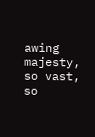awing majesty, so vast, so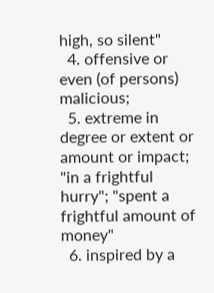high, so silent"
  4. offensive or even (of persons) malicious;
  5. extreme in degree or extent or amount or impact; "in a frightful hurry"; "spent a frightful amount of money"
  6. inspired by a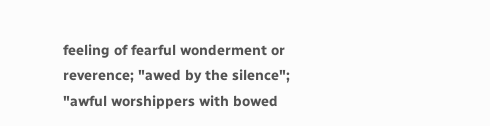feeling of fearful wonderment or reverence; "awed by the silence"; "awful worshippers with bowed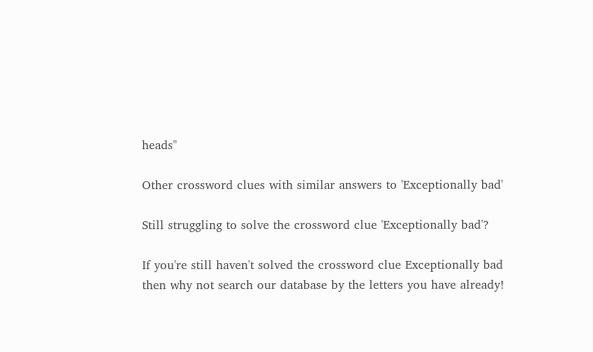heads"

Other crossword clues with similar answers to 'Exceptionally bad'

Still struggling to solve the crossword clue 'Exceptionally bad'?

If you're still haven't solved the crossword clue Exceptionally bad then why not search our database by the letters you have already!